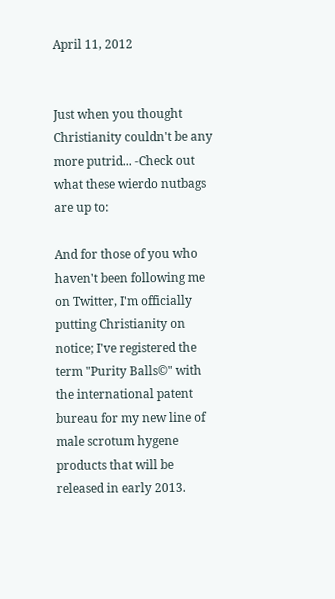April 11, 2012


Just when you thought Christianity couldn't be any more putrid... -Check out what these wierdo nutbags are up to:

And for those of you who haven't been following me on Twitter, I'm officially putting Christianity on notice; I've registered the term "Purity Balls©" with the international patent bureau for my new line of male scrotum hygene products that will be released in early 2013.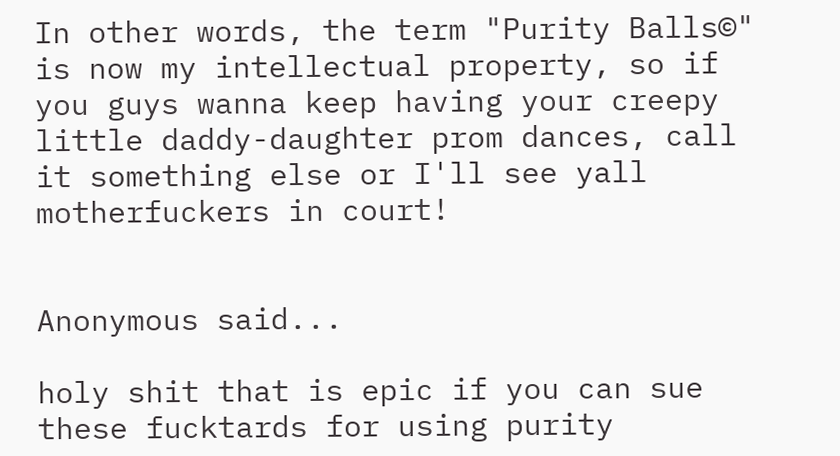In other words, the term "Purity Balls©" is now my intellectual property, so if you guys wanna keep having your creepy little daddy-daughter prom dances, call it something else or I'll see yall motherfuckers in court!


Anonymous said...

holy shit that is epic if you can sue these fucktards for using purity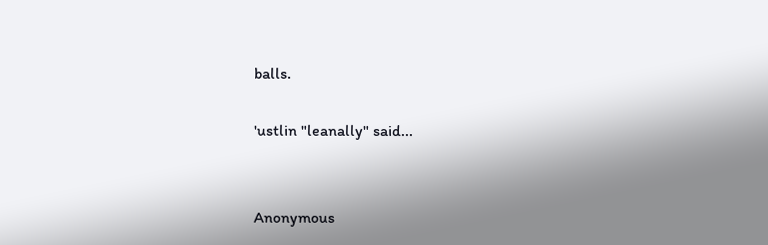balls.

'ustlin "leanally" said...


Anonymous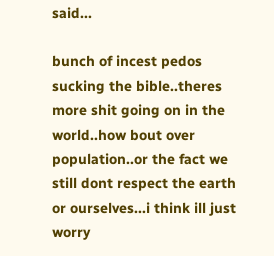said...

bunch of incest pedos sucking the bible..theres more shit going on in the world..how bout over population..or the fact we still dont respect the earth or ourselves...i think ill just worry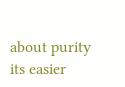about purity its easier